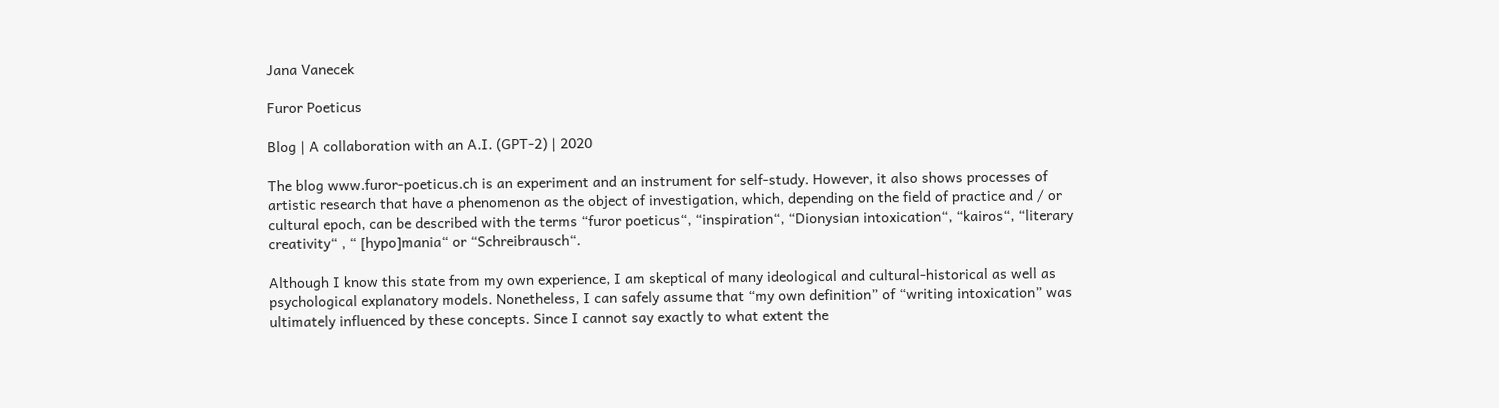Jana Vanecek

Furor Poeticus

Blog | A collaboration with an A.I. (GPT-2) | 2020

The blog www.furor-poeticus.ch is an experiment and an instrument for self-study. However, it also shows processes of artistic research that have a phenomenon as the object of investigation, which, depending on the field of practice and / or cultural epoch, can be described with the terms “furor poeticus“, “inspiration“, “Dionysian intoxication“, “kairos“, “literary creativity“ , “ [hypo]mania“ or “Schreibrausch“.

Although I know this state from my own experience, I am skeptical of many ideological and cultural-historical as well as psychological explanatory models. Nonetheless, I can safely assume that “my own definition” of “writing intoxication” was ultimately influenced by these concepts. Since I cannot say exactly to what extent the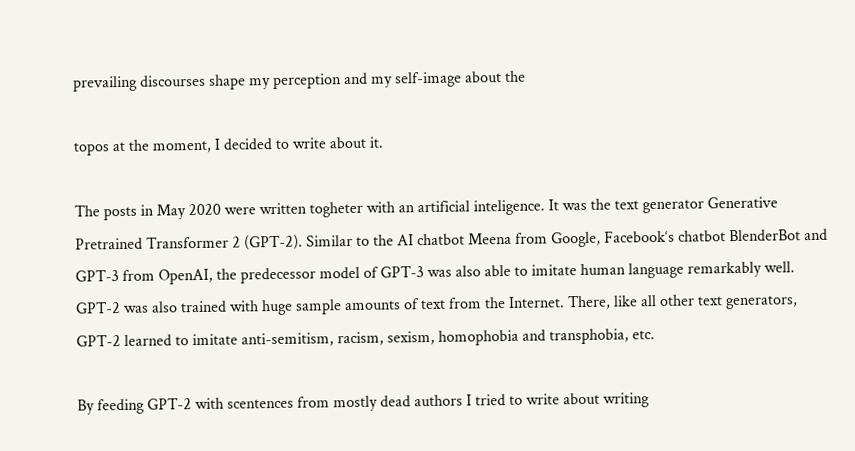prevailing discourses shape my perception and my self-image about the

topos at the moment, I decided to write about it.

The posts in May 2020 were written togheter with an artificial inteligence. It was the text generator Generative Pretrained Transformer 2 (GPT-2). Similar to the AI chatbot Meena from Google, Facebook‘s chatbot BlenderBot and GPT-3 from OpenAI, the predecessor model of GPT-3 was also able to imitate human language remarkably well. GPT-2 was also trained with huge sample amounts of text from the Internet. There, like all other text generators, GPT-2 learned to imitate anti-semitism, racism, sexism, homophobia and transphobia, etc.

By feeding GPT-2 with scentences from mostly dead authors I tried to write about writing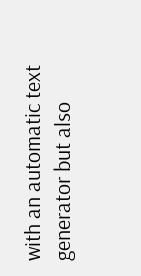with an automatic text generator but also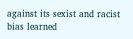against its sexist and racist bias learned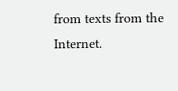from texts from the Internet.